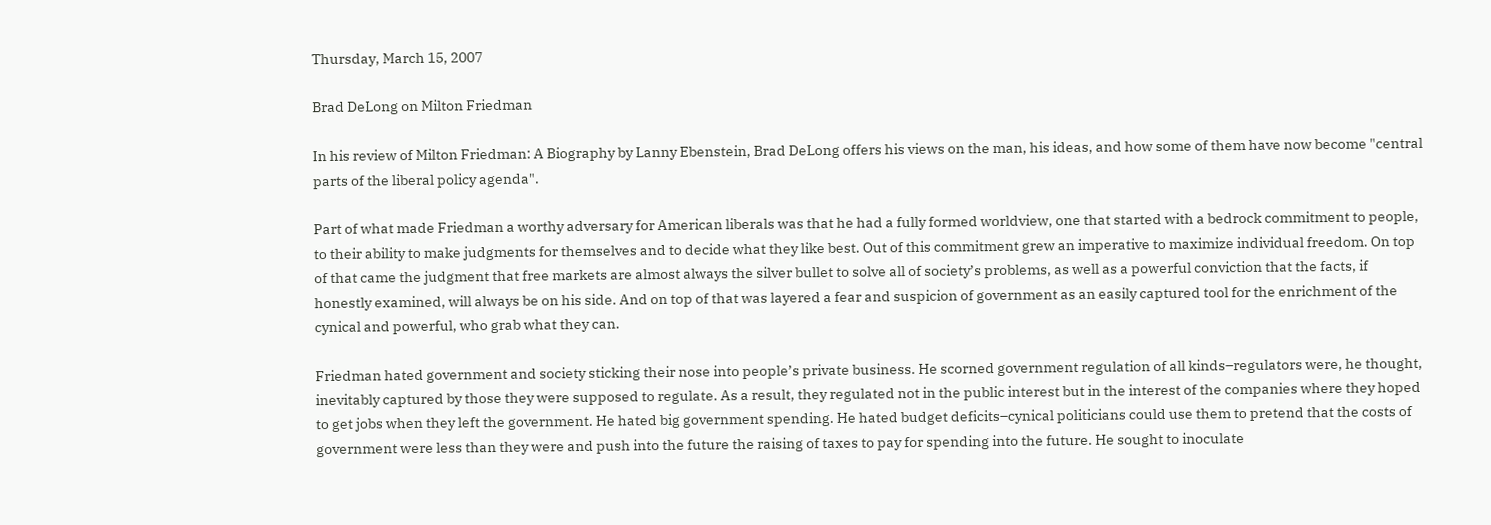Thursday, March 15, 2007

Brad DeLong on Milton Friedman

In his review of Milton Friedman: A Biography by Lanny Ebenstein, Brad DeLong offers his views on the man, his ideas, and how some of them have now become "central parts of the liberal policy agenda".

Part of what made Friedman a worthy adversary for American liberals was that he had a fully formed worldview, one that started with a bedrock commitment to people, to their ability to make judgments for themselves and to decide what they like best. Out of this commitment grew an imperative to maximize individual freedom. On top of that came the judgment that free markets are almost always the silver bullet to solve all of society’s problems, as well as a powerful conviction that the facts, if honestly examined, will always be on his side. And on top of that was layered a fear and suspicion of government as an easily captured tool for the enrichment of the cynical and powerful, who grab what they can.

Friedman hated government and society sticking their nose into people’s private business. He scorned government regulation of all kinds–regulators were, he thought, inevitably captured by those they were supposed to regulate. As a result, they regulated not in the public interest but in the interest of the companies where they hoped to get jobs when they left the government. He hated big government spending. He hated budget deficits–cynical politicians could use them to pretend that the costs of government were less than they were and push into the future the raising of taxes to pay for spending into the future. He sought to inoculate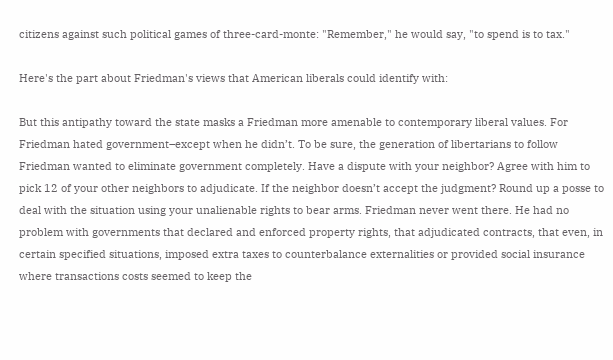citizens against such political games of three-card-monte: "Remember," he would say, "to spend is to tax."

Here's the part about Friedman's views that American liberals could identify with:

But this antipathy toward the state masks a Friedman more amenable to contemporary liberal values. For Friedman hated government–except when he didn’t. To be sure, the generation of libertarians to follow Friedman wanted to eliminate government completely. Have a dispute with your neighbor? Agree with him to pick 12 of your other neighbors to adjudicate. If the neighbor doesn’t accept the judgment? Round up a posse to deal with the situation using your unalienable rights to bear arms. Friedman never went there. He had no problem with governments that declared and enforced property rights, that adjudicated contracts, that even, in certain specified situations, imposed extra taxes to counterbalance externalities or provided social insurance where transactions costs seemed to keep the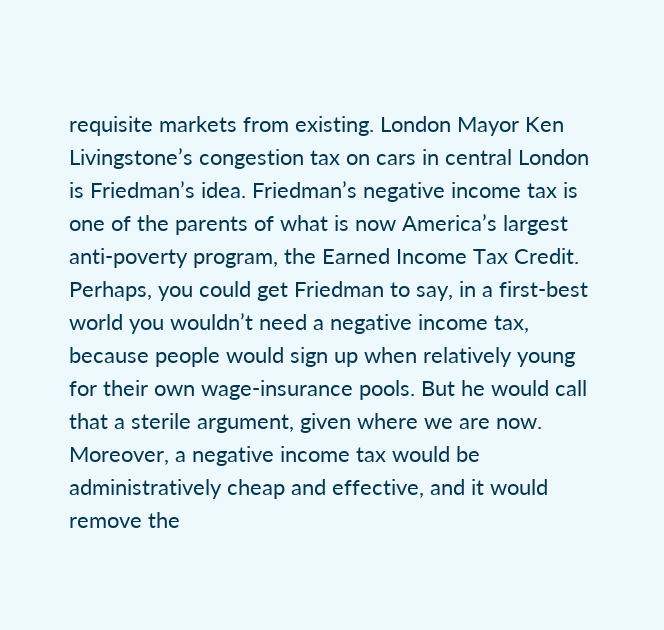requisite markets from existing. London Mayor Ken Livingstone’s congestion tax on cars in central London is Friedman’s idea. Friedman’s negative income tax is one of the parents of what is now America’s largest anti-poverty program, the Earned Income Tax Credit. Perhaps, you could get Friedman to say, in a first-best world you wouldn’t need a negative income tax, because people would sign up when relatively young for their own wage-insurance pools. But he would call that a sterile argument, given where we are now. Moreover, a negative income tax would be administratively cheap and effective, and it would remove the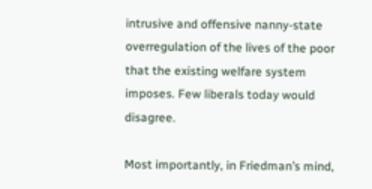intrusive and offensive nanny-state overregulation of the lives of the poor that the existing welfare system imposes. Few liberals today would disagree.

Most importantly, in Friedman’s mind,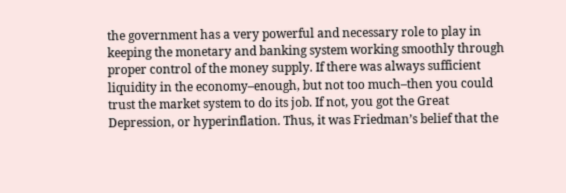the government has a very powerful and necessary role to play in keeping the monetary and banking system working smoothly through proper control of the money supply. If there was always sufficient liquidity in the economy–enough, but not too much–then you could trust the market system to do its job. If not, you got the Great Depression, or hyperinflation. Thus, it was Friedman’s belief that the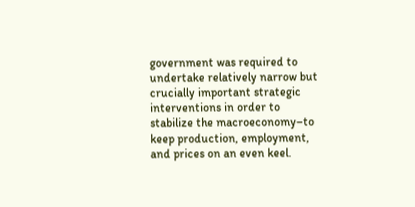government was required to undertake relatively narrow but crucially important strategic interventions in order to stabilize the macroeconomy–to keep production, employment, and prices on an even keel.